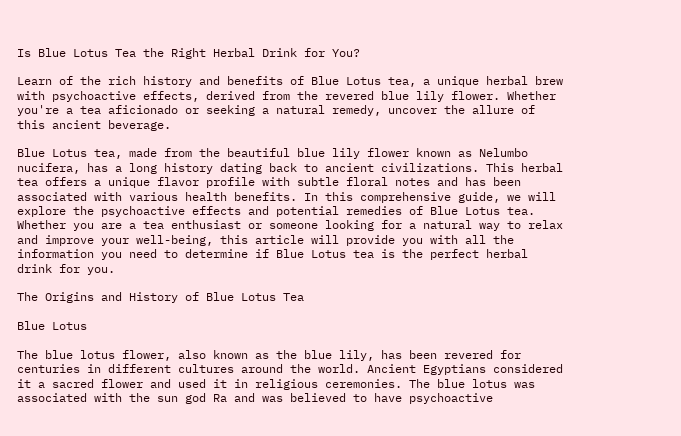Is Blue Lotus Tea the Right Herbal Drink for You?

Learn of the rich history and benefits of Blue Lotus tea, a unique herbal brew with psychoactive effects, derived from the revered blue lily flower. Whether you're a tea aficionado or seeking a natural remedy, uncover the allure of this ancient beverage.

Blue Lotus tea, made from the beautiful blue lily flower known as Nelumbo nucifera, has a long history dating back to ancient civilizations. This herbal tea offers a unique flavor profile with subtle floral notes and has been associated with various health benefits. In this comprehensive guide, we will explore the psychoactive effects and potential remedies of Blue Lotus tea. Whether you are a tea enthusiast or someone looking for a natural way to relax and improve your well-being, this article will provide you with all the information you need to determine if Blue Lotus tea is the perfect herbal drink for you.

The Origins and History of Blue Lotus Tea

Blue Lotus

The blue lotus flower, also known as the blue lily, has been revered for centuries in different cultures around the world. Ancient Egyptians considered it a sacred flower and used it in religious ceremonies. The blue lotus was associated with the sun god Ra and was believed to have psychoactive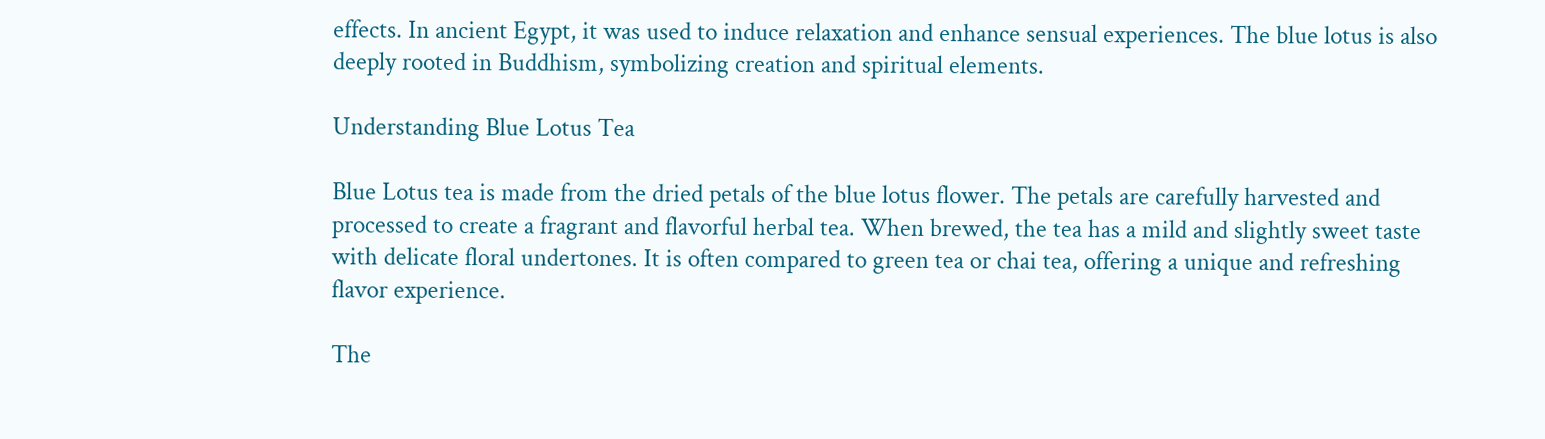effects. In ancient Egypt, it was used to induce relaxation and enhance sensual experiences. The blue lotus is also deeply rooted in Buddhism, symbolizing creation and spiritual elements.

Understanding Blue Lotus Tea

Blue Lotus tea is made from the dried petals of the blue lotus flower. The petals are carefully harvested and processed to create a fragrant and flavorful herbal tea. When brewed, the tea has a mild and slightly sweet taste with delicate floral undertones. It is often compared to green tea or chai tea, offering a unique and refreshing flavor experience.

The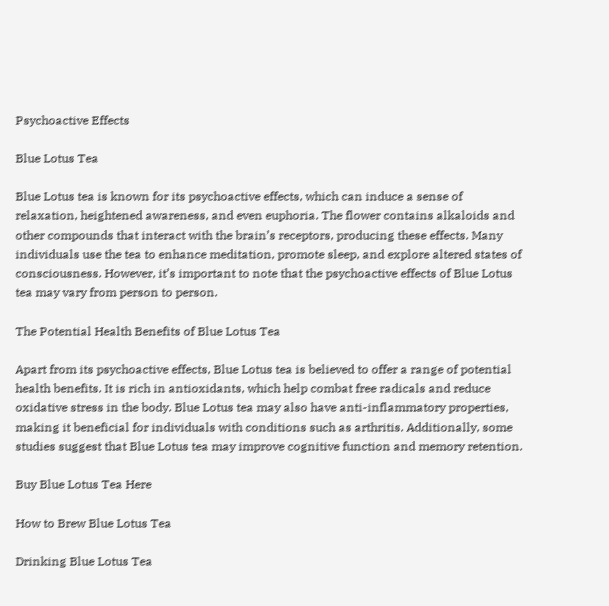Psychoactive Effects

Blue Lotus Tea

Blue Lotus tea is known for its psychoactive effects, which can induce a sense of relaxation, heightened awareness, and even euphoria. The flower contains alkaloids and other compounds that interact with the brain’s receptors, producing these effects. Many individuals use the tea to enhance meditation, promote sleep, and explore altered states of consciousness. However, it’s important to note that the psychoactive effects of Blue Lotus tea may vary from person to person.

The Potential Health Benefits of Blue Lotus Tea

Apart from its psychoactive effects, Blue Lotus tea is believed to offer a range of potential health benefits. It is rich in antioxidants, which help combat free radicals and reduce oxidative stress in the body. Blue Lotus tea may also have anti-inflammatory properties, making it beneficial for individuals with conditions such as arthritis. Additionally, some studies suggest that Blue Lotus tea may improve cognitive function and memory retention.

Buy Blue Lotus Tea Here

How to Brew Blue Lotus Tea

Drinking Blue Lotus Tea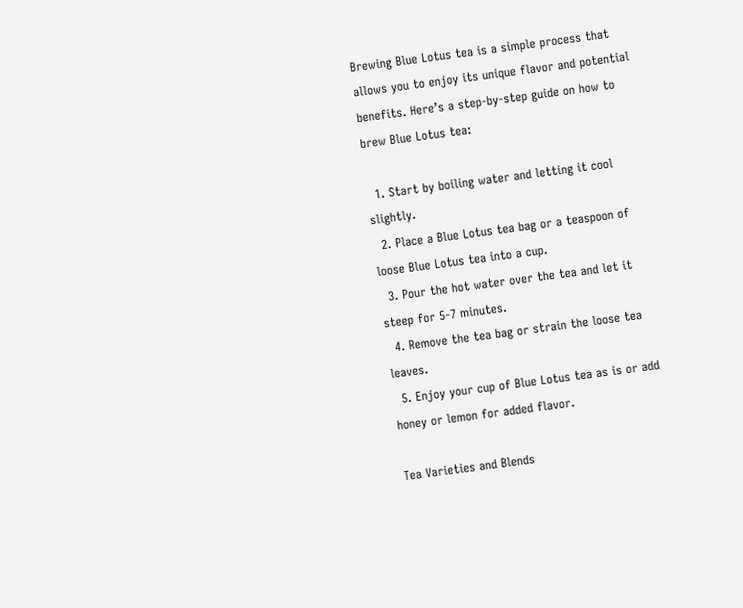Brewing Blue Lotus tea is a simple process that allows you to enjoy its unique flavor and potential benefits. Here’s a step-by-step guide on how to brew Blue Lotus tea:

  1. Start by boiling water and letting it cool slightly.
  2. Place a Blue Lotus tea bag or a teaspoon of loose Blue Lotus tea into a cup.
  3. Pour the hot water over the tea and let it steep for 5-7 minutes.
  4. Remove the tea bag or strain the loose tea leaves.
  5. Enjoy your cup of Blue Lotus tea as is or add honey or lemon for added flavor.

Tea Varieties and Blends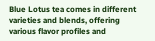Blue Lotus tea comes in different varieties and blends, offering various flavor profiles and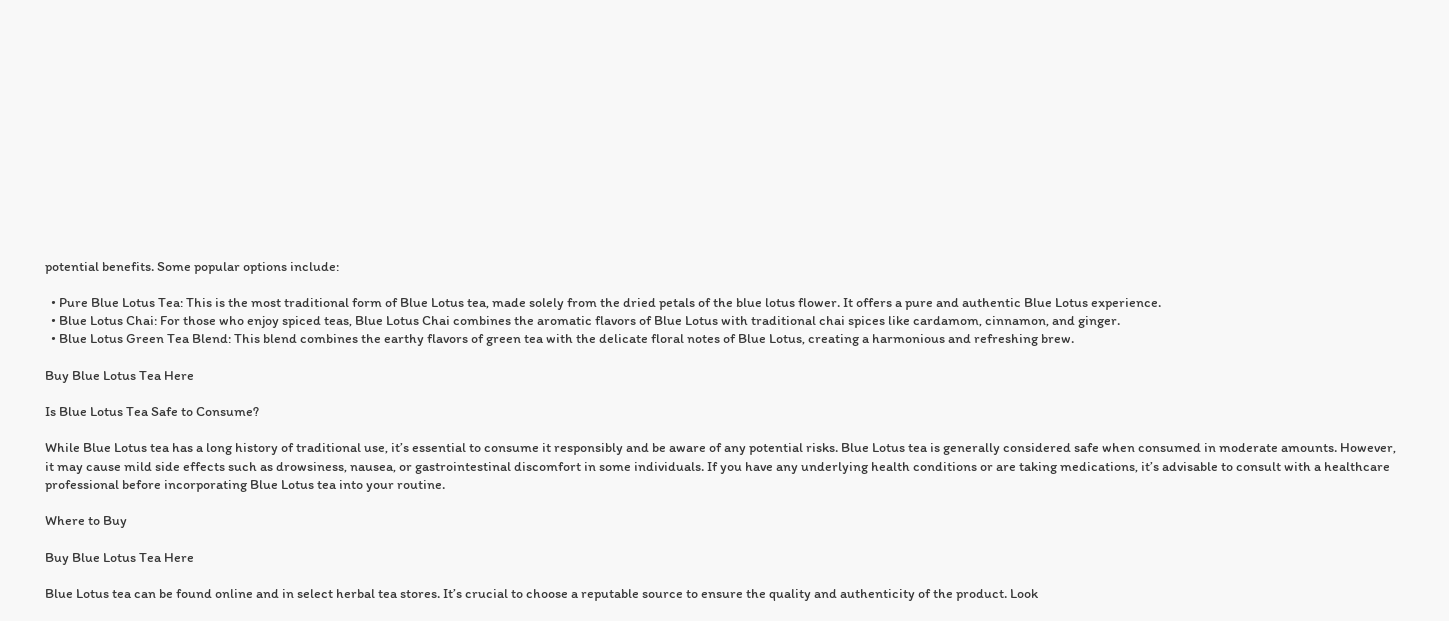potential benefits. Some popular options include:

  • Pure Blue Lotus Tea: This is the most traditional form of Blue Lotus tea, made solely from the dried petals of the blue lotus flower. It offers a pure and authentic Blue Lotus experience.
  • Blue Lotus Chai: For those who enjoy spiced teas, Blue Lotus Chai combines the aromatic flavors of Blue Lotus with traditional chai spices like cardamom, cinnamon, and ginger.
  • Blue Lotus Green Tea Blend: This blend combines the earthy flavors of green tea with the delicate floral notes of Blue Lotus, creating a harmonious and refreshing brew.

Buy Blue Lotus Tea Here

Is Blue Lotus Tea Safe to Consume?

While Blue Lotus tea has a long history of traditional use, it’s essential to consume it responsibly and be aware of any potential risks. Blue Lotus tea is generally considered safe when consumed in moderate amounts. However, it may cause mild side effects such as drowsiness, nausea, or gastrointestinal discomfort in some individuals. If you have any underlying health conditions or are taking medications, it’s advisable to consult with a healthcare professional before incorporating Blue Lotus tea into your routine.

Where to Buy

Buy Blue Lotus Tea Here

Blue Lotus tea can be found online and in select herbal tea stores. It’s crucial to choose a reputable source to ensure the quality and authenticity of the product. Look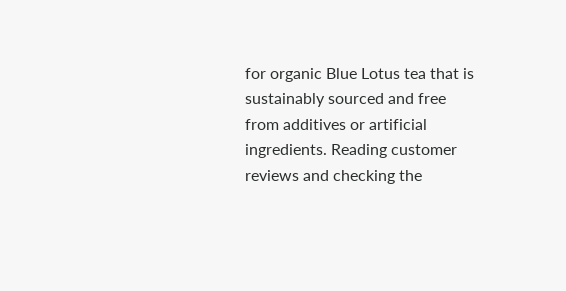for organic Blue Lotus tea that is sustainably sourced and free from additives or artificial ingredients. Reading customer reviews and checking the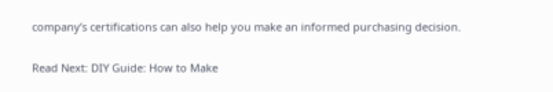company’s certifications can also help you make an informed purchasing decision.

Read Next: DIY Guide: How to Make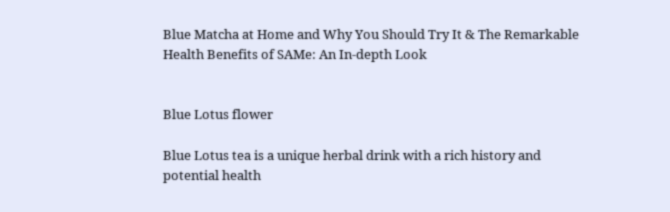Blue Matcha at Home and Why You Should Try It & The Remarkable Health Benefits of SAMe: An In-depth Look


Blue Lotus flower

Blue Lotus tea is a unique herbal drink with a rich history and potential health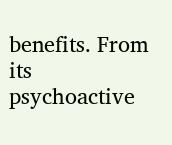benefits. From its psychoactive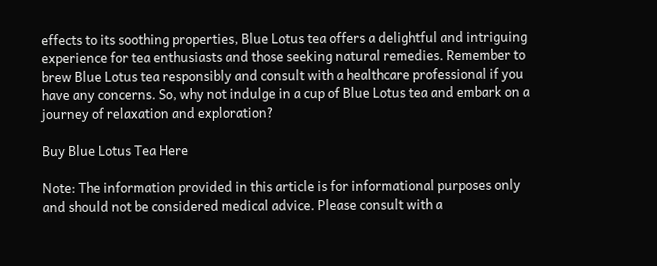effects to its soothing properties, Blue Lotus tea offers a delightful and intriguing experience for tea enthusiasts and those seeking natural remedies. Remember to brew Blue Lotus tea responsibly and consult with a healthcare professional if you have any concerns. So, why not indulge in a cup of Blue Lotus tea and embark on a journey of relaxation and exploration?

Buy Blue Lotus Tea Here

Note: The information provided in this article is for informational purposes only and should not be considered medical advice. Please consult with a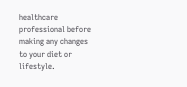healthcare professional before making any changes to your diet or lifestyle.